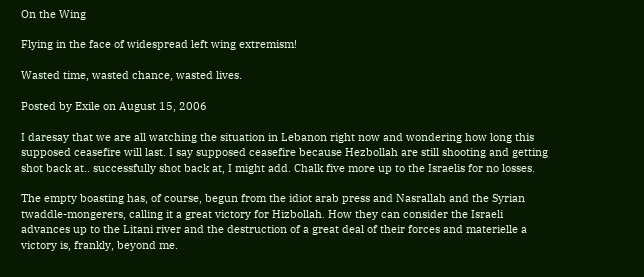On the Wing

Flying in the face of widespread left wing extremism!

Wasted time, wasted chance, wasted lives.

Posted by Exile on August 15, 2006

I daresay that we are all watching the situation in Lebanon right now and wondering how long this supposed ceasefire will last. I say supposed ceasefire because Hezbollah are still shooting and getting shot back at.. successfully shot back at, I might add. Chalk five more up to the Israelis for no losses.

The empty boasting has, of course, begun from the idiot arab press and Nasrallah and the Syrian twaddle-mongerers, calling it a great victory for Hizbollah. How they can consider the Israeli advances up to the Litani river and the destruction of a great deal of their forces and materielle a victory is, frankly, beyond me.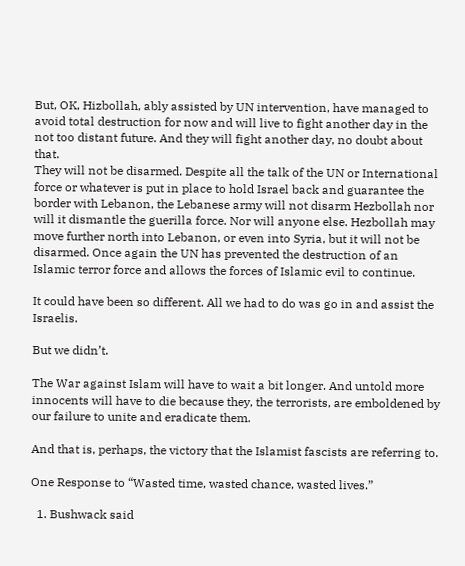But, OK, Hizbollah, ably assisted by UN intervention, have managed to avoid total destruction for now and will live to fight another day in the not too distant future. And they will fight another day, no doubt about that.
They will not be disarmed. Despite all the talk of the UN or International force or whatever is put in place to hold Israel back and guarantee the border with Lebanon, the Lebanese army will not disarm Hezbollah nor will it dismantle the guerilla force. Nor will anyone else. Hezbollah may move further north into Lebanon, or even into Syria, but it will not be disarmed. Once again the UN has prevented the destruction of an Islamic terror force and allows the forces of Islamic evil to continue.

It could have been so different. All we had to do was go in and assist the Israelis.

But we didn’t.

The War against Islam will have to wait a bit longer. And untold more innocents will have to die because they, the terrorists, are emboldened by our failure to unite and eradicate them.

And that is, perhaps, the victory that the Islamist fascists are referring to.

One Response to “Wasted time, wasted chance, wasted lives.”

  1. Bushwack said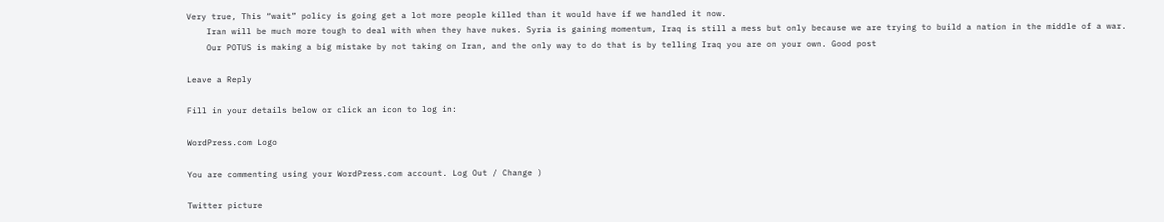Very true, This “wait” policy is going get a lot more people killed than it would have if we handled it now.
    Iran will be much more tough to deal with when they have nukes. Syria is gaining momentum, Iraq is still a mess but only because we are trying to build a nation in the middle of a war.
    Our POTUS is making a big mistake by not taking on Iran, and the only way to do that is by telling Iraq you are on your own. Good post

Leave a Reply

Fill in your details below or click an icon to log in:

WordPress.com Logo

You are commenting using your WordPress.com account. Log Out / Change )

Twitter picture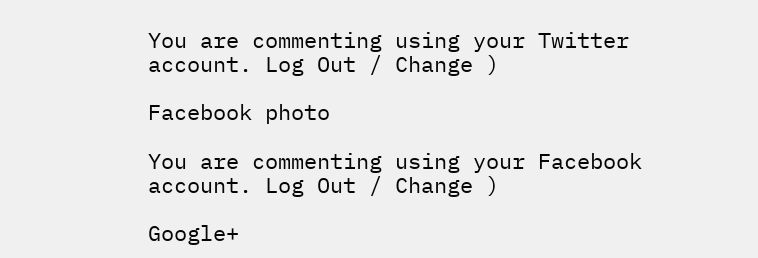You are commenting using your Twitter account. Log Out / Change )

Facebook photo

You are commenting using your Facebook account. Log Out / Change )

Google+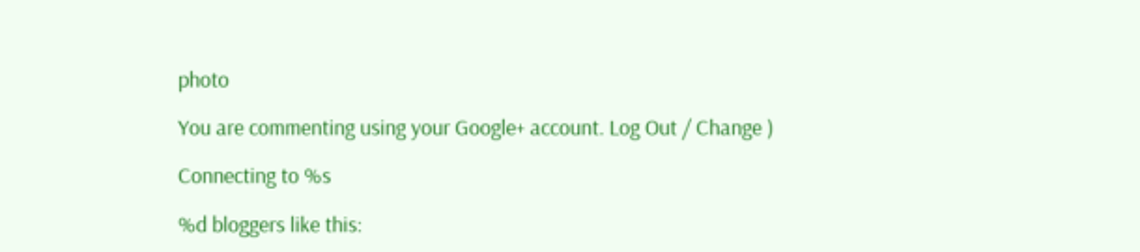photo

You are commenting using your Google+ account. Log Out / Change )

Connecting to %s

%d bloggers like this: